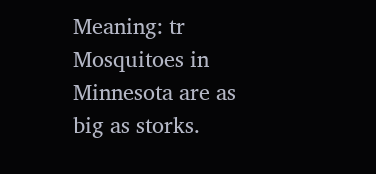Meaning: tr
Mosquitoes in Minnesota are as big as storks.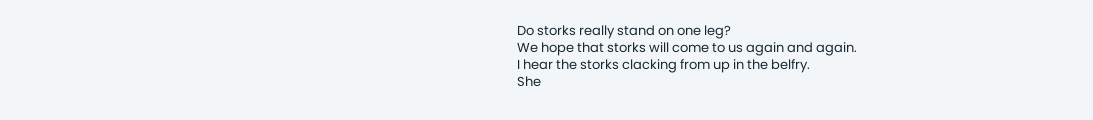Do storks really stand on one leg?
We hope that storks will come to us again and again.
I hear the storks clacking from up in the belfry.
She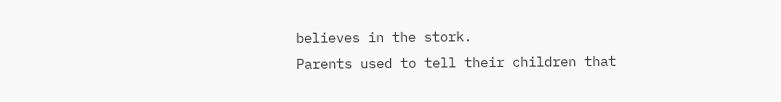believes in the stork.
Parents used to tell their children that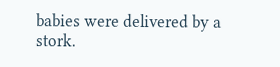babies were delivered by a stork.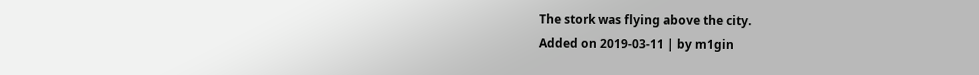The stork was flying above the city.
Added on 2019-03-11 | by m1gin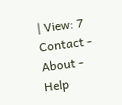| View: 7
Contact - About - Help